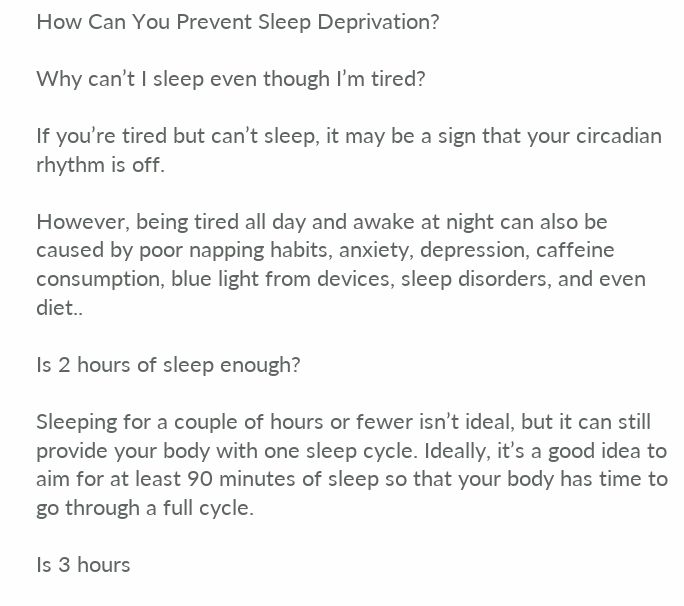How Can You Prevent Sleep Deprivation?

Why can’t I sleep even though I’m tired?

If you’re tired but can’t sleep, it may be a sign that your circadian rhythm is off.

However, being tired all day and awake at night can also be caused by poor napping habits, anxiety, depression, caffeine consumption, blue light from devices, sleep disorders, and even diet..

Is 2 hours of sleep enough?

Sleeping for a couple of hours or fewer isn’t ideal, but it can still provide your body with one sleep cycle. Ideally, it’s a good idea to aim for at least 90 minutes of sleep so that your body has time to go through a full cycle.

Is 3 hours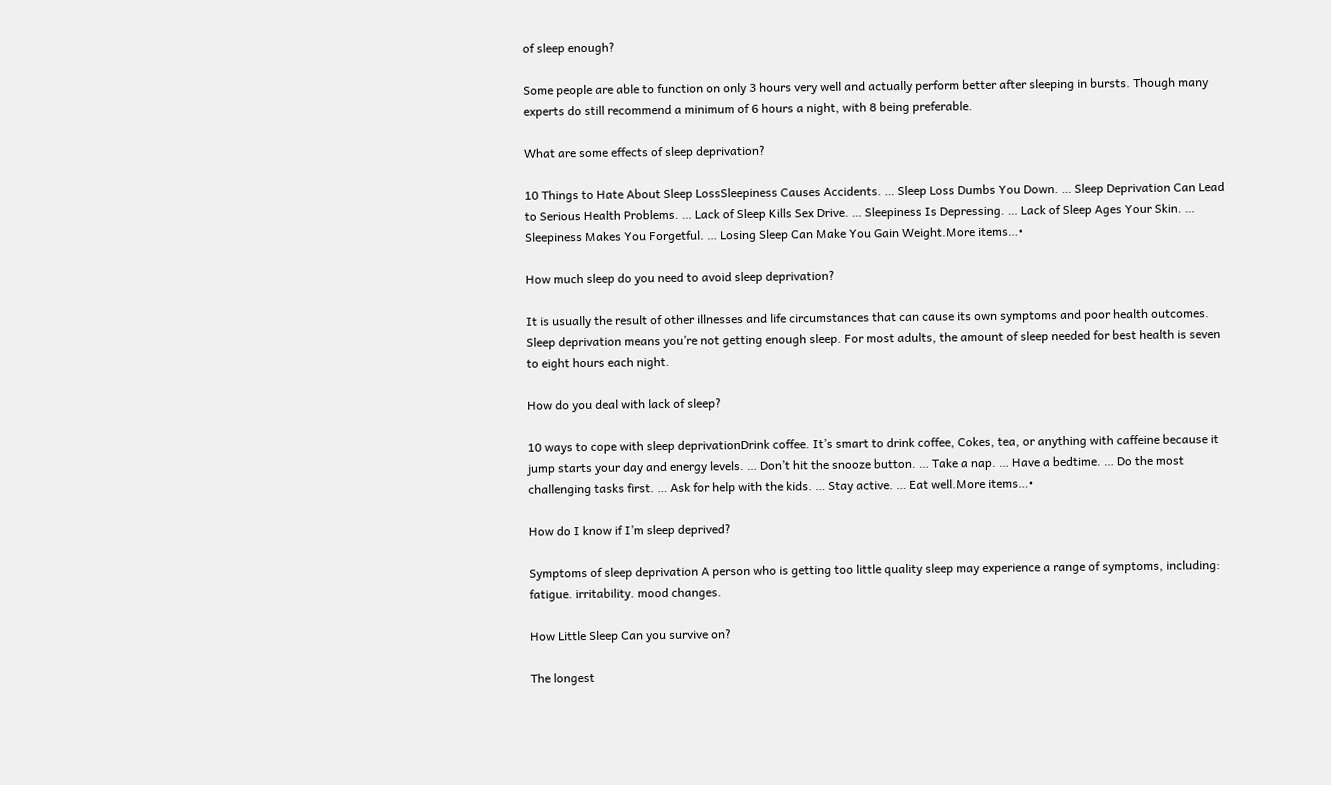of sleep enough?

Some people are able to function on only 3 hours very well and actually perform better after sleeping in bursts. Though many experts do still recommend a minimum of 6 hours a night, with 8 being preferable.

What are some effects of sleep deprivation?

10 Things to Hate About Sleep LossSleepiness Causes Accidents. … Sleep Loss Dumbs You Down. … Sleep Deprivation Can Lead to Serious Health Problems. … Lack of Sleep Kills Sex Drive. … Sleepiness Is Depressing. … Lack of Sleep Ages Your Skin. … Sleepiness Makes You Forgetful. … Losing Sleep Can Make You Gain Weight.More items…•

How much sleep do you need to avoid sleep deprivation?

It is usually the result of other illnesses and life circumstances that can cause its own symptoms and poor health outcomes. Sleep deprivation means you’re not getting enough sleep. For most adults, the amount of sleep needed for best health is seven to eight hours each night.

How do you deal with lack of sleep?

10 ways to cope with sleep deprivationDrink coffee. It’s smart to drink coffee, Cokes, tea, or anything with caffeine because it jump starts your day and energy levels. … Don’t hit the snooze button. … Take a nap. … Have a bedtime. … Do the most challenging tasks first. … Ask for help with the kids. … Stay active. … Eat well.More items…•

How do I know if I’m sleep deprived?

Symptoms of sleep deprivation A person who is getting too little quality sleep may experience a range of symptoms, including: fatigue. irritability. mood changes.

How Little Sleep Can you survive on?

The longest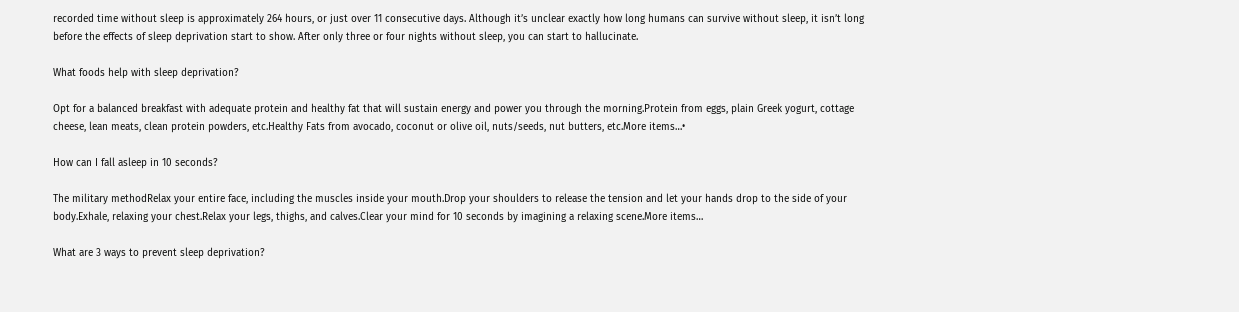recorded time without sleep is approximately 264 hours, or just over 11 consecutive days. Although it’s unclear exactly how long humans can survive without sleep, it isn’t long before the effects of sleep deprivation start to show. After only three or four nights without sleep, you can start to hallucinate.

What foods help with sleep deprivation?

Opt for a balanced breakfast with adequate protein and healthy fat that will sustain energy and power you through the morning.Protein from eggs, plain Greek yogurt, cottage cheese, lean meats, clean protein powders, etc.Healthy Fats from avocado, coconut or olive oil, nuts/seeds, nut butters, etc.More items…•

How can I fall asleep in 10 seconds?

The military methodRelax your entire face, including the muscles inside your mouth.Drop your shoulders to release the tension and let your hands drop to the side of your body.Exhale, relaxing your chest.Relax your legs, thighs, and calves.Clear your mind for 10 seconds by imagining a relaxing scene.More items…

What are 3 ways to prevent sleep deprivation?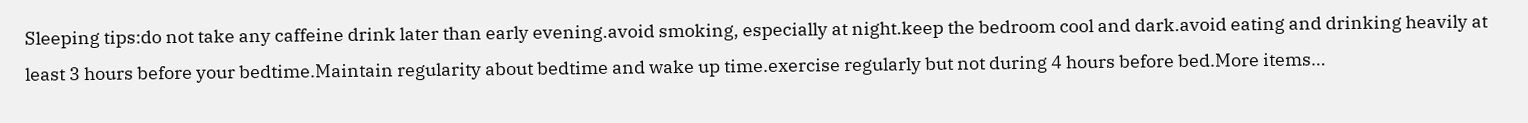Sleeping tips:do not take any caffeine drink later than early evening.avoid smoking, especially at night.keep the bedroom cool and dark.avoid eating and drinking heavily at least 3 hours before your bedtime.Maintain regularity about bedtime and wake up time.exercise regularly but not during 4 hours before bed.More items…